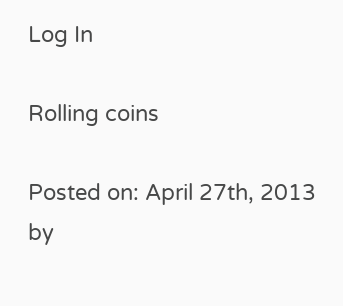Log In

Rolling coins

Posted on: April 27th, 2013 by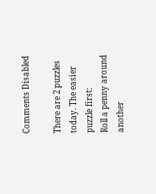Comments Disabled

There are 2 puzzles today. The easier puzzle first:
Roll a penny around another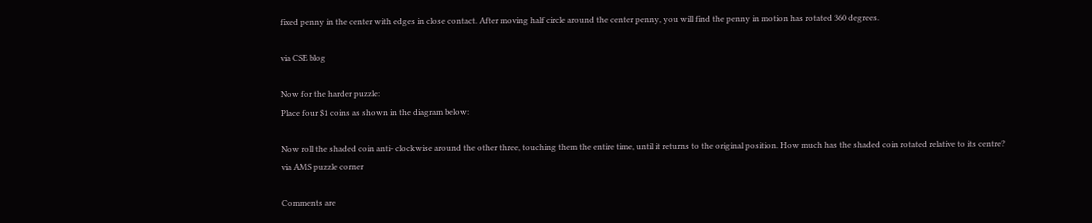fixed penny in the center with edges in close contact. After moving half circle around the center penny, you will find the penny in motion has rotated 360 degrees.

via CSE blog

Now for the harder puzzle:
Place four $1 coins as shown in the diagram below:

Now roll the shaded coin anti- clockwise around the other three, touching them the entire time, until it returns to the original position. How much has the shaded coin rotated relative to its centre?
via AMS puzzle corner

Comments are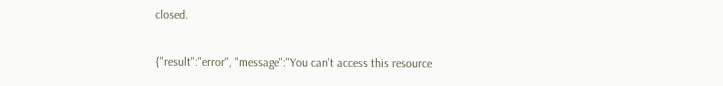closed.

{"result":"error", "message":"You can't access this resource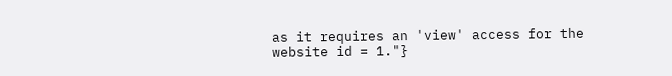as it requires an 'view' access for the website id = 1."}